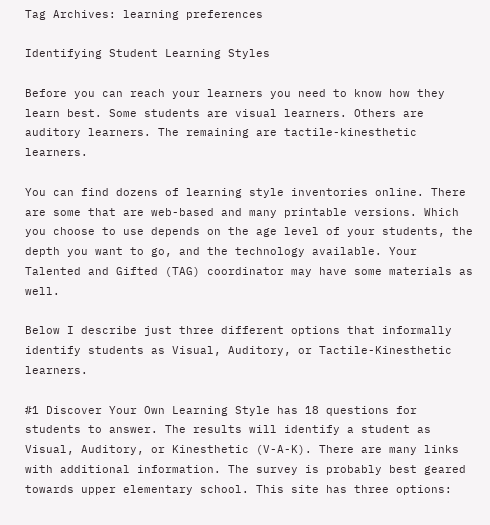Tag Archives: learning preferences

Identifying Student Learning Styles

Before you can reach your learners you need to know how they learn best. Some students are visual learners. Others are auditory learners. The remaining are tactile-kinesthetic learners.

You can find dozens of learning style inventories online. There are some that are web-based and many printable versions. Which you choose to use depends on the age level of your students, the depth you want to go, and the technology available. Your Talented and Gifted (TAG) coordinator may have some materials as well.

Below I describe just three different options that informally identify students as Visual, Auditory, or Tactile-Kinesthetic learners.

#1 Discover Your Own Learning Style has 18 questions for students to answer. The results will identify a student as Visual, Auditory, or Kinesthetic (V-A-K). There are many links with additional information. The survey is probably best geared towards upper elementary school. This site has three options: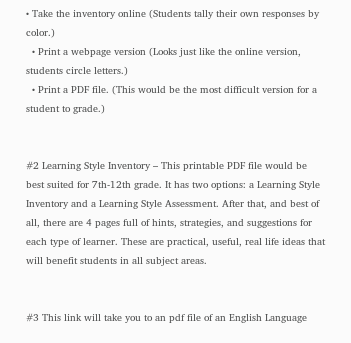• Take the inventory online (Students tally their own responses by color.)
  • Print a webpage version (Looks just like the online version, students circle letters.)
  • Print a PDF file. (This would be the most difficult version for a student to grade.)


#2 Learning Style Inventory – This printable PDF file would be best suited for 7th-12th grade. It has two options: a Learning Style Inventory and a Learning Style Assessment. After that, and best of all, there are 4 pages full of hints, strategies, and suggestions for each type of learner. These are practical, useful, real life ideas that will benefit students in all subject areas.


#3 This link will take you to an pdf file of an English Language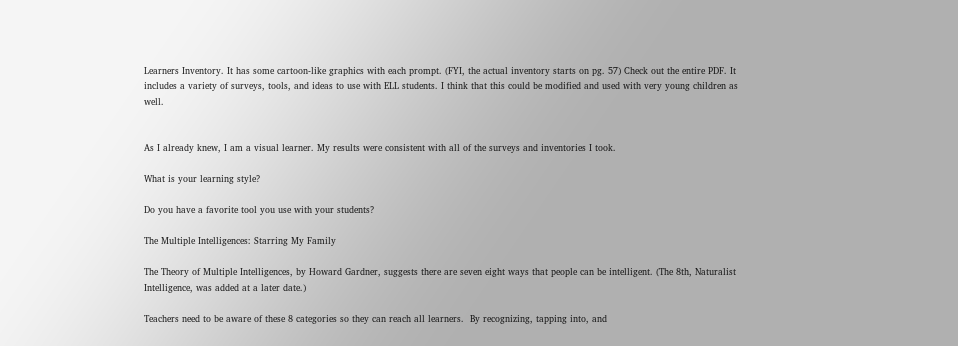Learners Inventory. It has some cartoon-like graphics with each prompt. (FYI, the actual inventory starts on pg. 57) Check out the entire PDF. It includes a variety of surveys, tools, and ideas to use with ELL students. I think that this could be modified and used with very young children as well.


As I already knew, I am a visual learner. My results were consistent with all of the surveys and inventories I took.

What is your learning style?

Do you have a favorite tool you use with your students?

The Multiple Intelligences: Starring My Family

The Theory of Multiple Intelligences, by Howard Gardner, suggests there are seven eight ways that people can be intelligent. (The 8th, Naturalist Intelligence, was added at a later date.)

Teachers need to be aware of these 8 categories so they can reach all learners.  By recognizing, tapping into, and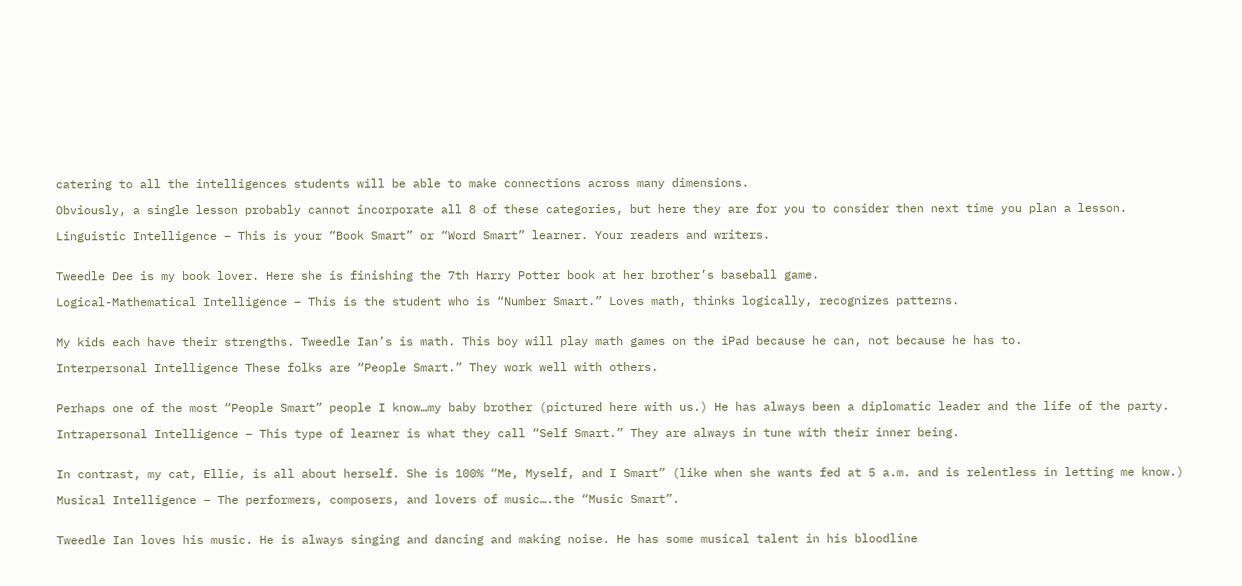catering to all the intelligences students will be able to make connections across many dimensions.

Obviously, a single lesson probably cannot incorporate all 8 of these categories, but here they are for you to consider then next time you plan a lesson.

Linguistic Intelligence – This is your “Book Smart” or “Word Smart” learner. Your readers and writers.


Tweedle Dee is my book lover. Here she is finishing the 7th Harry Potter book at her brother’s baseball game.

Logical-Mathematical Intelligence – This is the student who is “Number Smart.” Loves math, thinks logically, recognizes patterns.


My kids each have their strengths. Tweedle Ian’s is math. This boy will play math games on the iPad because he can, not because he has to.

Interpersonal Intelligence These folks are “People Smart.” They work well with others.


Perhaps one of the most “People Smart” people I know…my baby brother (pictured here with us.) He has always been a diplomatic leader and the life of the party.

Intrapersonal Intelligence – This type of learner is what they call “Self Smart.” They are always in tune with their inner being.


In contrast, my cat, Ellie, is all about herself. She is 100% “Me, Myself, and I Smart” (like when she wants fed at 5 a.m. and is relentless in letting me know.)

Musical Intelligence – The performers, composers, and lovers of music….the “Music Smart”.


Tweedle Ian loves his music. He is always singing and dancing and making noise. He has some musical talent in his bloodline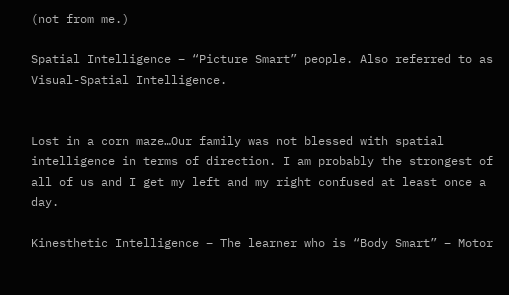(not from me.)

Spatial Intelligence – “Picture Smart” people. Also referred to as Visual-Spatial Intelligence.


Lost in a corn maze…Our family was not blessed with spatial intelligence in terms of direction. I am probably the strongest of all of us and I get my left and my right confused at least once a day.

Kinesthetic Intelligence – The learner who is “Body Smart” – Motor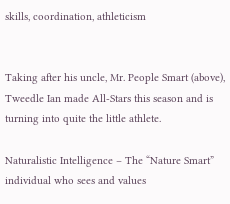skills, coordination, athleticism


Taking after his uncle, Mr. People Smart (above), Tweedle Ian made All-Stars this season and is turning into quite the little athlete.

Naturalistic Intelligence – The “Nature Smart” individual who sees and values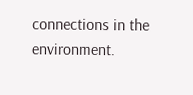connections in the environment.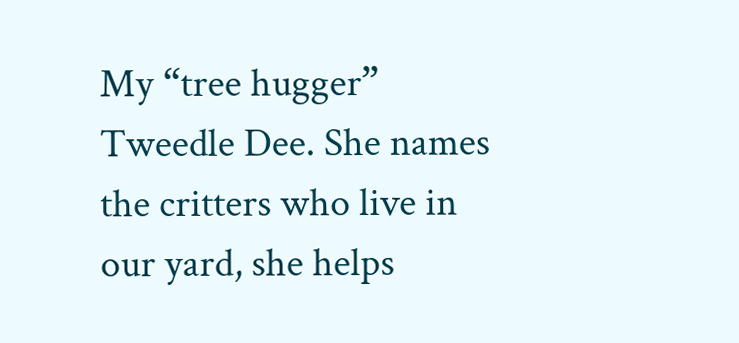My “tree hugger” Tweedle Dee. She names the critters who live in our yard, she helps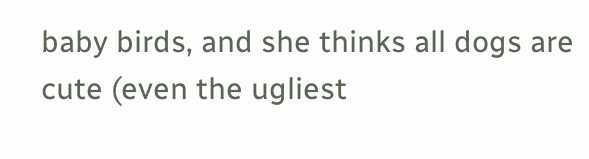baby birds, and she thinks all dogs are cute (even the ugliest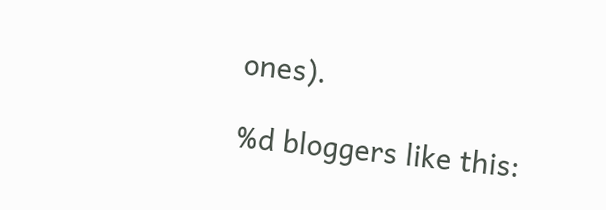ones).

%d bloggers like this: